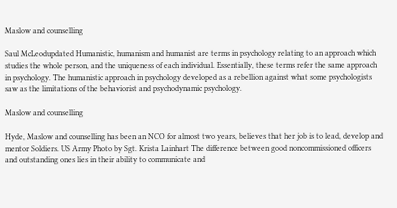Maslow and counselling

Saul McLeodupdated Humanistic, humanism and humanist are terms in psychology relating to an approach which studies the whole person, and the uniqueness of each individual. Essentially, these terms refer the same approach in psychology. The humanistic approach in psychology developed as a rebellion against what some psychologists saw as the limitations of the behaviorist and psychodynamic psychology.

Maslow and counselling

Hyde, Maslow and counselling has been an NCO for almost two years, believes that her job is to lead, develop and mentor Soldiers. US Army Photo by Sgt. Krista Lainhart The difference between good noncommissioned officers and outstanding ones lies in their ability to communicate and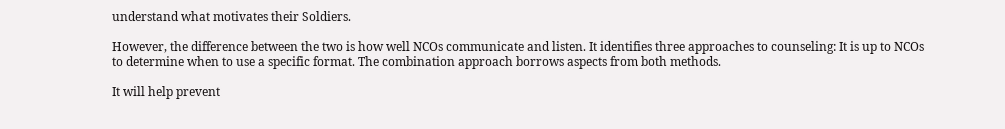understand what motivates their Soldiers.

However, the difference between the two is how well NCOs communicate and listen. It identifies three approaches to counseling: It is up to NCOs to determine when to use a specific format. The combination approach borrows aspects from both methods.

It will help prevent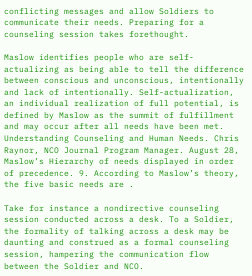conflicting messages and allow Soldiers to communicate their needs. Preparing for a counseling session takes forethought.

Maslow identifies people who are self-actualizing as being able to tell the difference between conscious and unconscious, intentionally and lack of intentionally. Self-actualization, an individual realization of full potential, is defined by Maslow as the summit of fulfillment and may occur after all needs have been met. Understanding Counseling and Human Needs. Chris Raynor, NCO Journal Program Manager. August 28, Maslow’s Hierarchy of needs displayed in order of precedence. 9. According to Maslow’s theory, the five basic needs are .

Take for instance a nondirective counseling session conducted across a desk. To a Soldier, the formality of talking across a desk may be daunting and construed as a formal counseling session, hampering the communication flow between the Soldier and NCO.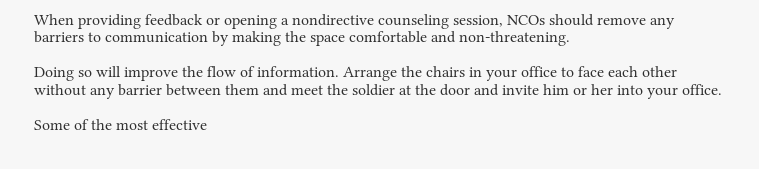When providing feedback or opening a nondirective counseling session, NCOs should remove any barriers to communication by making the space comfortable and non-threatening.

Doing so will improve the flow of information. Arrange the chairs in your office to face each other without any barrier between them and meet the soldier at the door and invite him or her into your office.

Some of the most effective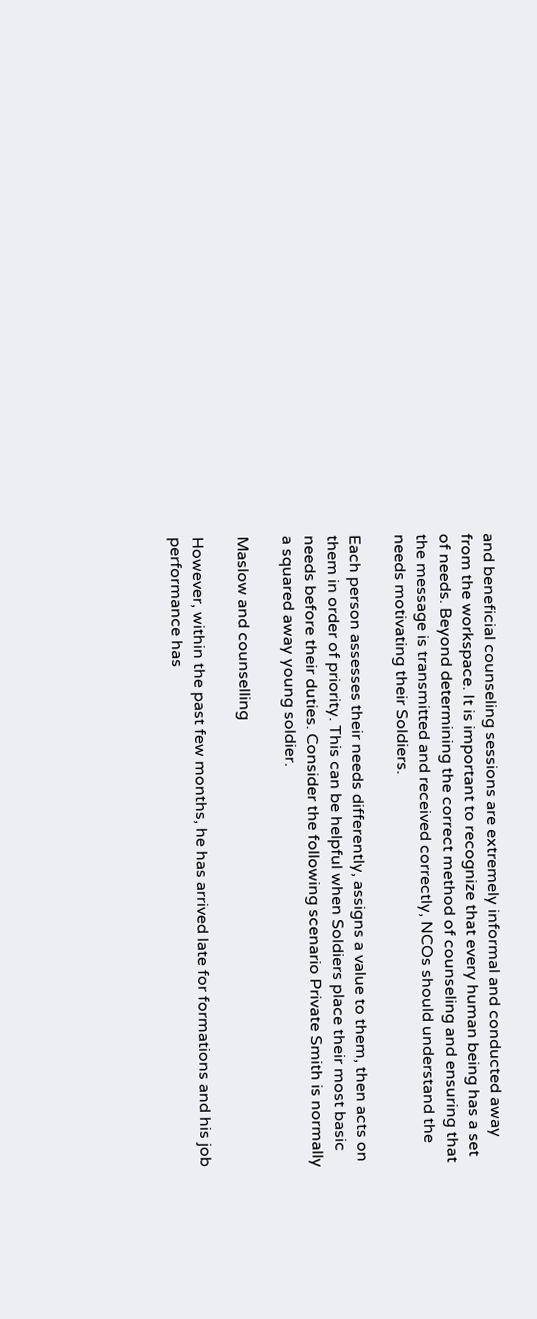and beneficial counseling sessions are extremely informal and conducted away from the workspace. It is important to recognize that every human being has a set of needs. Beyond determining the correct method of counseling and ensuring that the message is transmitted and received correctly, NCOs should understand the needs motivating their Soldiers.

Each person assesses their needs differently, assigns a value to them, then acts on them in order of priority. This can be helpful when Soldiers place their most basic needs before their duties. Consider the following scenario Private Smith is normally a squared away young soldier.

Maslow and counselling

However, within the past few months, he has arrived late for formations and his job performance has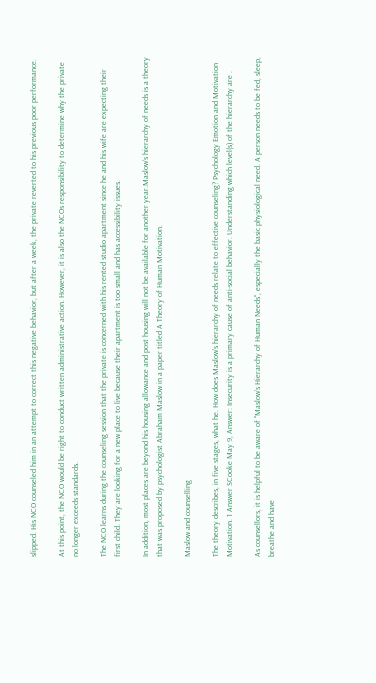slipped. His NCO counseled him in an attempt to correct this negative behavior, but after a week, the private reverted to his previous poor performance.

At this point, the NCO would be right to conduct written administrative action. However, it is also the NCOs responsibility to determine why the private no longer exceeds standards.

The NCO learns during the counseling session that the private is concerned with his rented studio apartment since he and his wife are expecting their first child. They are looking for a new place to live because their apartment is too small and has accessibility issues.

In addition, most places are beyond his housing allowance and post housing will not be available for another year.Maslow’s hierarchy of needs is a theory that was proposed by psychologist Abraham Maslow in a paper titled A Theory of Human Motivation.

Maslow and counselling

The theory describes, in five stages, what he. How does Maslow's hierarchy of needs relate to effective counseling? Psychology Emotion and Motivation Motivation. 1 Answer SCooke May 9, Answer: Insecurity is a primary cause of anti-social behavior. Understanding which level(s) of the hierarchy are .

As counsellors, it is helpful to be aware of "Maslow’s Hierarchy of Human Needs", especially the basic physiological need. A person needs to be fed, sleep, breathe and have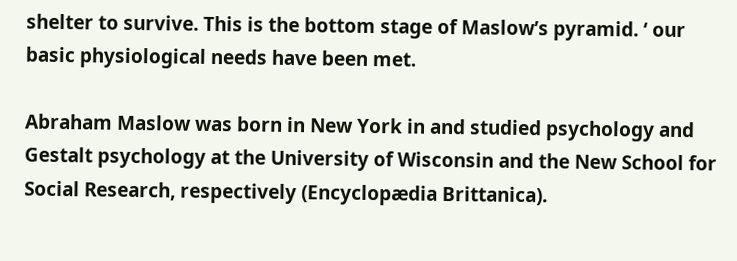shelter to survive. This is the bottom stage of Maslow’s pyramid. ‘ our basic physiological needs have been met.

Abraham Maslow was born in New York in and studied psychology and Gestalt psychology at the University of Wisconsin and the New School for Social Research, respectively (Encyclopædia Brittanica).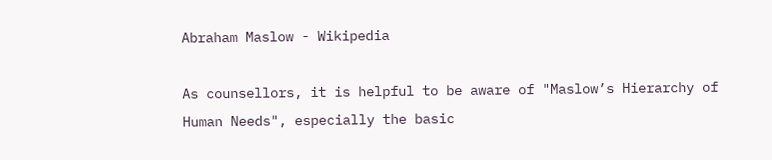Abraham Maslow - Wikipedia

As counsellors, it is helpful to be aware of "Maslow’s Hierarchy of Human Needs", especially the basic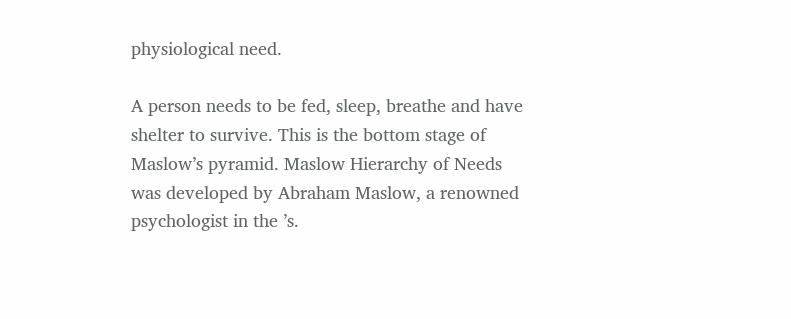physiological need.

A person needs to be fed, sleep, breathe and have shelter to survive. This is the bottom stage of Maslow’s pyramid. Maslow Hierarchy of Needs was developed by Abraham Maslow, a renowned psychologist in the ’s.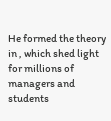He formed the theory in , which shed light for millions of managers and students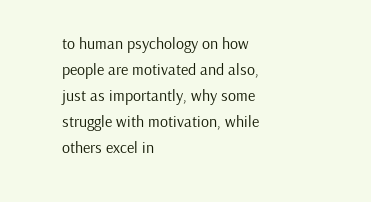to human psychology on how people are motivated and also, just as importantly, why some struggle with motivation, while others excel in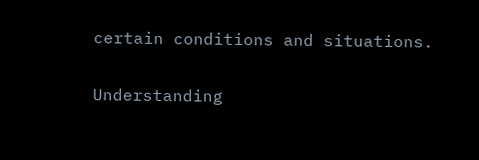certain conditions and situations.

Understanding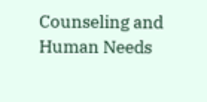Counseling and Human Needs